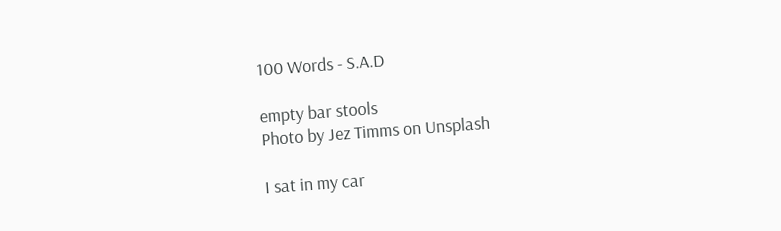100 Words - S.A.D

empty bar stools
Photo by Jez Timms on Unsplash

I sat in my car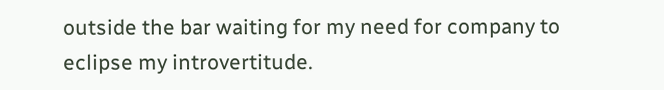outside the bar waiting for my need for company to eclipse my introvertitude.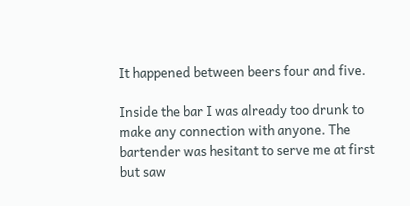It happened between beers four and five.

Inside the bar I was already too drunk to make any connection with anyone. The bartender was hesitant to serve me at first but saw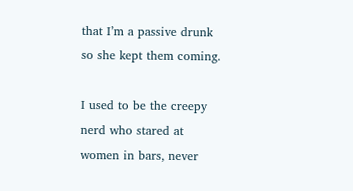that I’m a passive drunk so she kept them coming.

I used to be the creepy nerd who stared at women in bars, never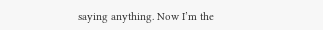saying anything. Now I’m the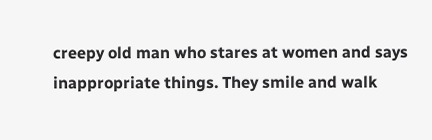creepy old man who stares at women and says inappropriate things. They smile and walk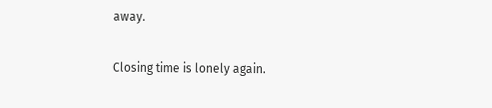away.

Closing time is lonely again.